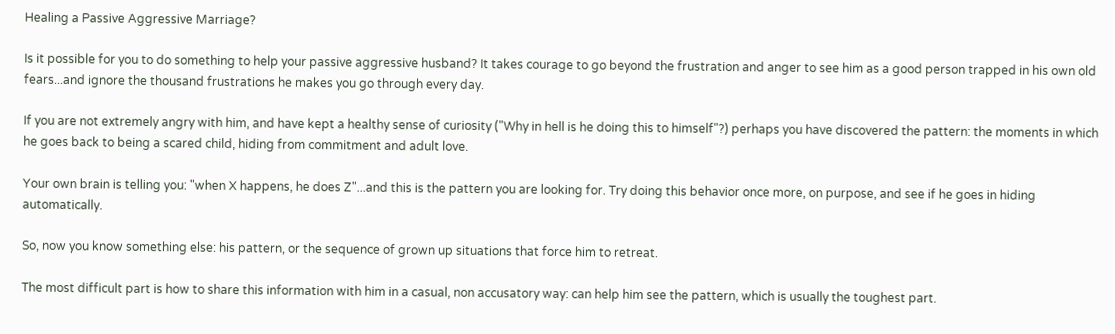Healing a Passive Aggressive Marriage?

Is it possible for you to do something to help your passive aggressive husband? It takes courage to go beyond the frustration and anger to see him as a good person trapped in his own old fears...and ignore the thousand frustrations he makes you go through every day.

If you are not extremely angry with him, and have kept a healthy sense of curiosity ("Why in hell is he doing this to himself"?) perhaps you have discovered the pattern: the moments in which he goes back to being a scared child, hiding from commitment and adult love.

Your own brain is telling you: "when X happens, he does Z"...and this is the pattern you are looking for. Try doing this behavior once more, on purpose, and see if he goes in hiding automatically.

So, now you know something else: his pattern, or the sequence of grown up situations that force him to retreat.

The most difficult part is how to share this information with him in a casual, non accusatory way: can help him see the pattern, which is usually the toughest part.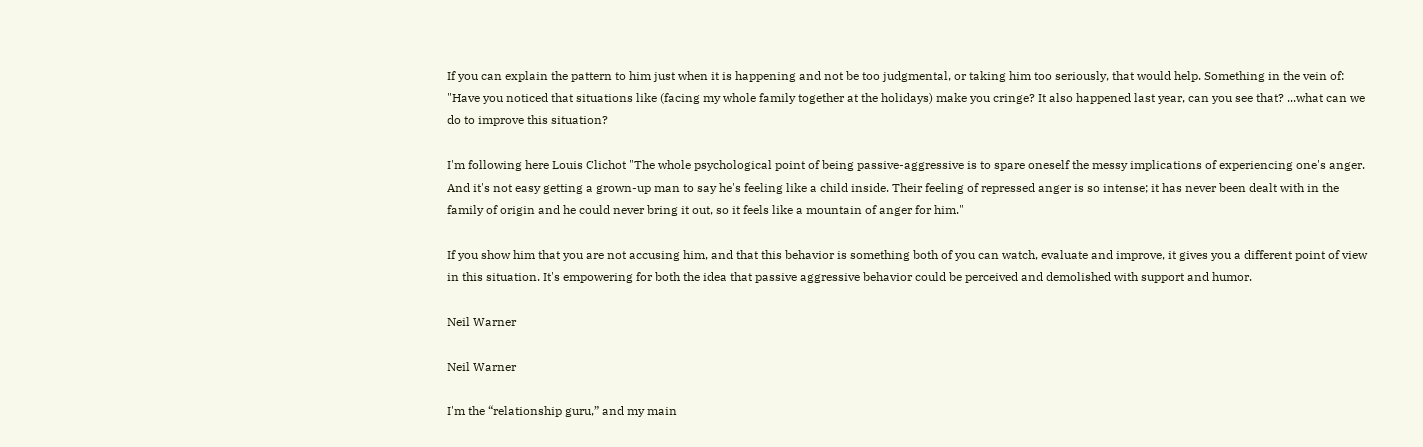If you can explain the pattern to him just when it is happening and not be too judgmental, or taking him too seriously, that would help. Something in the vein of: "Have you noticed that situations like (facing my whole family together at the holidays) make you cringe? It also happened last year, can you see that? ...what can we do to improve this situation?

I'm following here Louis Clichot "The whole psychological point of being passive-aggressive is to spare oneself the messy implications of experiencing one's anger. And it's not easy getting a grown-up man to say he's feeling like a child inside. Their feeling of repressed anger is so intense; it has never been dealt with in the family of origin and he could never bring it out, so it feels like a mountain of anger for him."

If you show him that you are not accusing him, and that this behavior is something both of you can watch, evaluate and improve, it gives you a different point of view in this situation. It's empowering for both the idea that passive aggressive behavior could be perceived and demolished with support and humor.

Neil Warner

Neil Warner

I'm the “relationship guru,” and my main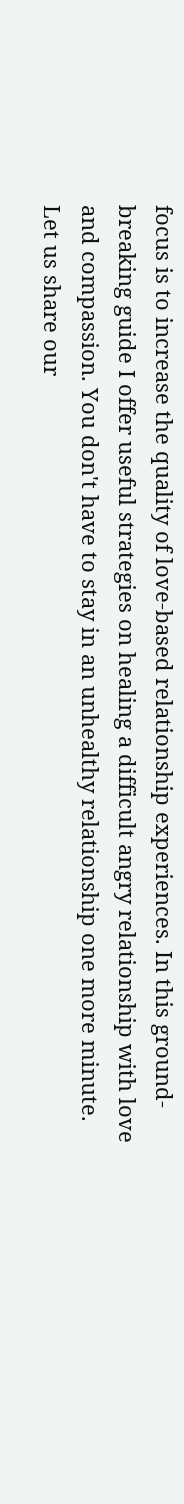focus is to increase the quality of love-based relationship experiences. In this ground-breaking guide I offer useful strategies on healing a difficult angry relationship with love and compassion. You don't have to stay in an unhealthy relationship one more minute. Let us share our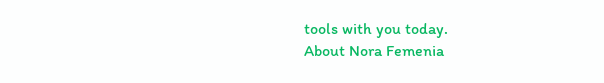tools with you today.
About Nora Femenia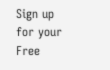Sign up for your Free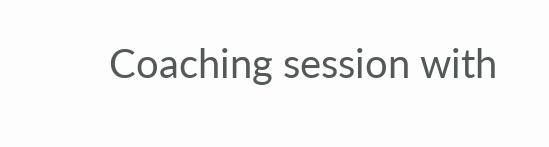Coaching session with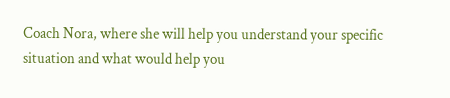Coach Nora, where she will help you understand your specific situation and what would help you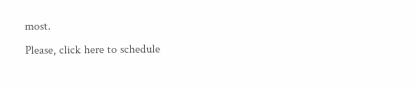most.
Please, click here to schedule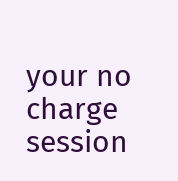your no charge session